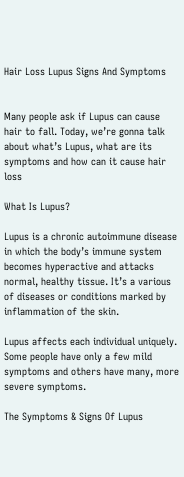Hair Loss Lupus Signs And Symptoms


Many people ask if Lupus can cause hair to fall. Today, we’re gonna talk about what’s Lupus, what are its symptoms and how can it cause hair loss

What Is Lupus?

Lupus is a chronic autoimmune disease in which the body’s immune system becomes hyperactive and attacks normal, healthy tissue. It’s a various of diseases or conditions marked by inflammation of the skin.

Lupus affects each individual uniquely. Some people have only a few mild symptoms and others have many, more severe symptoms.

The Symptoms & Signs Of Lupus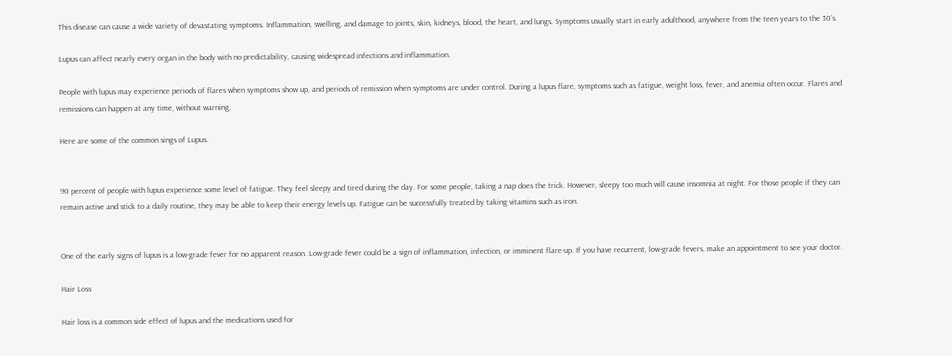This disease can cause a wide variety of devastating symptoms. Inflammation, swelling, and damage to joints, skin, kidneys, blood, the heart, and lungs. Symptoms usually start in early adulthood, anywhere from the teen years to the 30’s.

Lupus can affect nearly every organ in the body with no predictability, causing widespread infections and inflammation.

People with lupus may experience periods of flares when symptoms show up, and periods of remission when symptoms are under control. During a lupus flare, symptoms such as fatigue, weight loss, fever, and anemia often occur. Flares and remissions can happen at any time, without warning.

Here are some of the common sings of Lupus.


90 percent of people with lupus experience some level of fatigue. They feel sleepy and tired during the day. For some people, taking a nap does the trick. However, sleepy too much will cause insomnia at night. For those people if they can remain active and stick to a daily routine, they may be able to keep their energy levels up. Fatigue can be successfully treated by taking vitamins such as iron.


One of the early signs of lupus is a low-grade fever for no apparent reason. Low-grade fever could be a sign of inflammation, infection, or imminent flare-up. If you have recurrent, low-grade fevers, make an appointment to see your doctor.

Hair Loss

Hair loss is a common side effect of lupus and the medications used for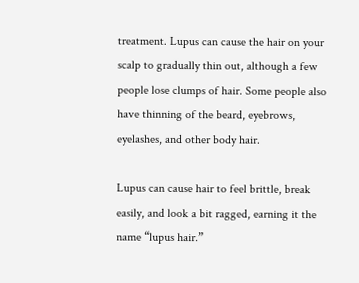treatment. Lupus can cause the hair on your scalp to gradually thin out, although a few people lose clumps of hair. Some people also have thinning of the beard, eyebrows, eyelashes, and other body hair.

Lupus can cause hair to feel brittle, break easily, and look a bit ragged, earning it the name “lupus hair.”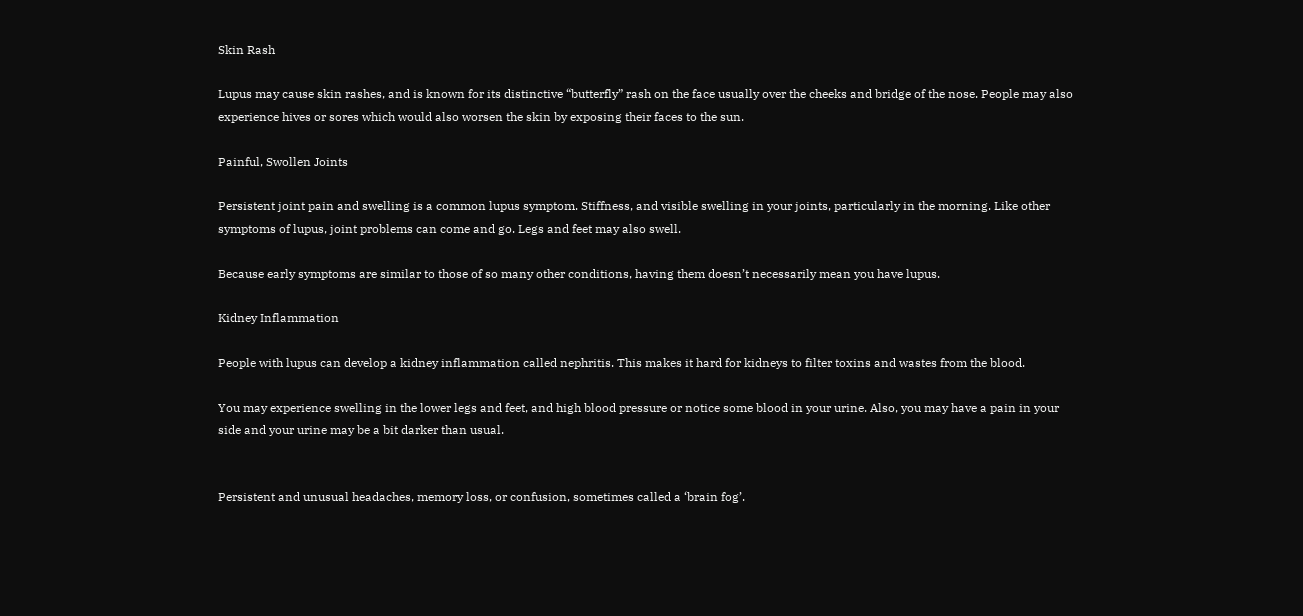Skin Rash

Lupus may cause skin rashes, and is known for its distinctive “butterfly” rash on the face usually over the cheeks and bridge of the nose. People may also experience hives or sores which would also worsen the skin by exposing their faces to the sun.

Painful, Swollen Joints

Persistent joint pain and swelling is a common lupus symptom. Stiffness, and visible swelling in your joints, particularly in the morning. Like other symptoms of lupus, joint problems can come and go. Legs and feet may also swell.

Because early symptoms are similar to those of so many other conditions, having them doesn’t necessarily mean you have lupus.

Kidney Inflammation

People with lupus can develop a kidney inflammation called nephritis. This makes it hard for kidneys to filter toxins and wastes from the blood.

You may experience swelling in the lower legs and feet, and high blood pressure or notice some blood in your urine. Also, you may have a pain in your side and your urine may be a bit darker than usual.


Persistent and unusual headaches, memory loss, or confusion, sometimes called a ‘brain fog’.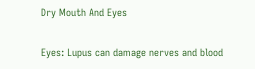Dry Mouth And Eyes

Eyes: Lupus can damage nerves and blood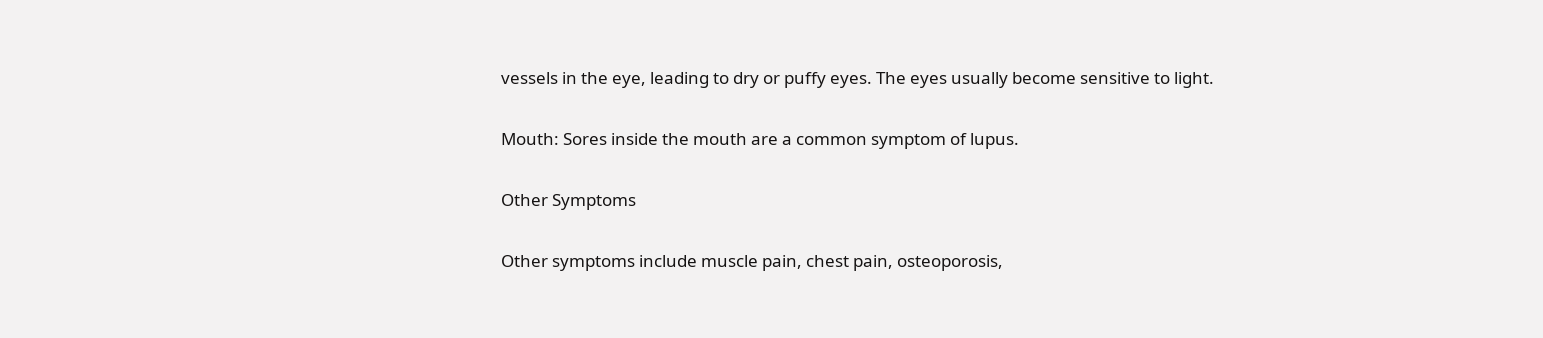vessels in the eye, leading to dry or puffy eyes. The eyes usually become sensitive to light.

Mouth: Sores inside the mouth are a common symptom of lupus.

Other Symptoms

Other symptoms include muscle pain, chest pain, osteoporosis,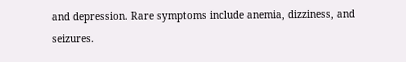and depression. Rare symptoms include anemia, dizziness, and seizures.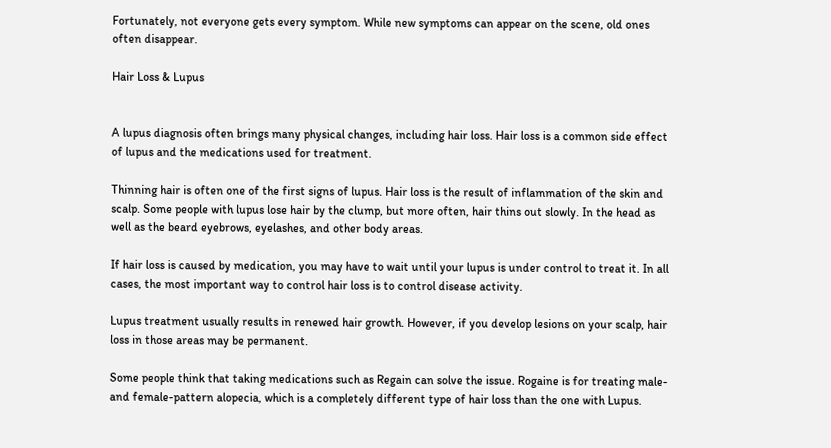Fortunately, not everyone gets every symptom. While new symptoms can appear on the scene, old ones often disappear.

Hair Loss & Lupus


A lupus diagnosis often brings many physical changes, including hair loss. Hair loss is a common side effect of lupus and the medications used for treatment.

Thinning hair is often one of the first signs of lupus. Hair loss is the result of inflammation of the skin and scalp. Some people with lupus lose hair by the clump, but more often, hair thins out slowly. In the head as well as the beard eyebrows, eyelashes, and other body areas.

If hair loss is caused by medication, you may have to wait until your lupus is under control to treat it. In all cases, the most important way to control hair loss is to control disease activity.

Lupus treatment usually results in renewed hair growth. However, if you develop lesions on your scalp, hair loss in those areas may be permanent.

Some people think that taking medications such as Regain can solve the issue. Rogaine is for treating male- and female-pattern alopecia, which is a completely different type of hair loss than the one with Lupus.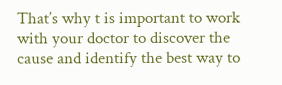That’s why t is important to work with your doctor to discover the cause and identify the best way to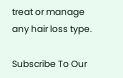treat or manage any hair loss type.

Subscribe To Our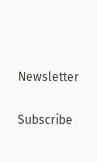Newsletter

Subscribe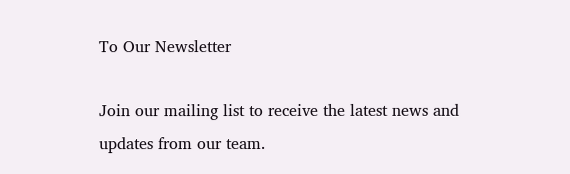To Our Newsletter

Join our mailing list to receive the latest news and updates from our team.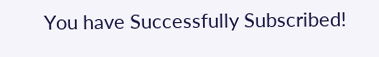You have Successfully Subscribed!